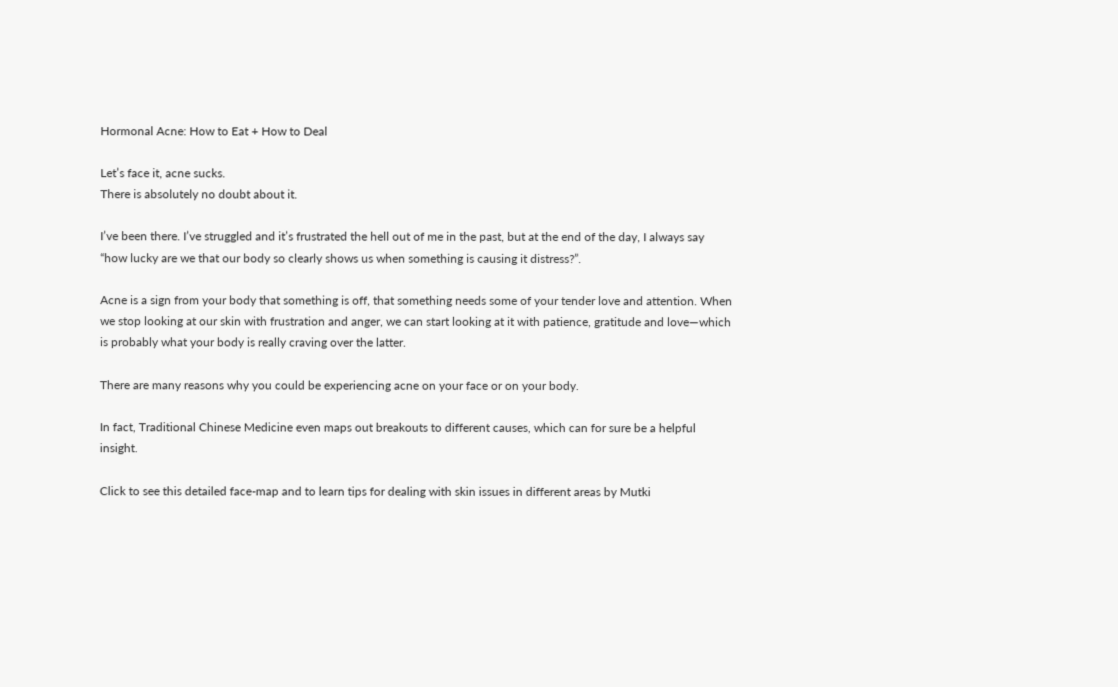Hormonal Acne: How to Eat + How to Deal

Let’s face it, acne sucks.
There is absolutely no doubt about it.

I’ve been there. I’ve struggled and it’s frustrated the hell out of me in the past, but at the end of the day, I always say “how lucky are we that our body so clearly shows us when something is causing it distress?”.

Acne is a sign from your body that something is off, that something needs some of your tender love and attention. When we stop looking at our skin with frustration and anger, we can start looking at it with patience, gratitude and love—which is probably what your body is really craving over the latter.

There are many reasons why you could be experiencing acne on your face or on your body.

In fact, Traditional Chinese Medicine even maps out breakouts to different causes, which can for sure be a helpful insight.

Click to see this detailed face-map and to learn tips for dealing with skin issues in different areas by Mutki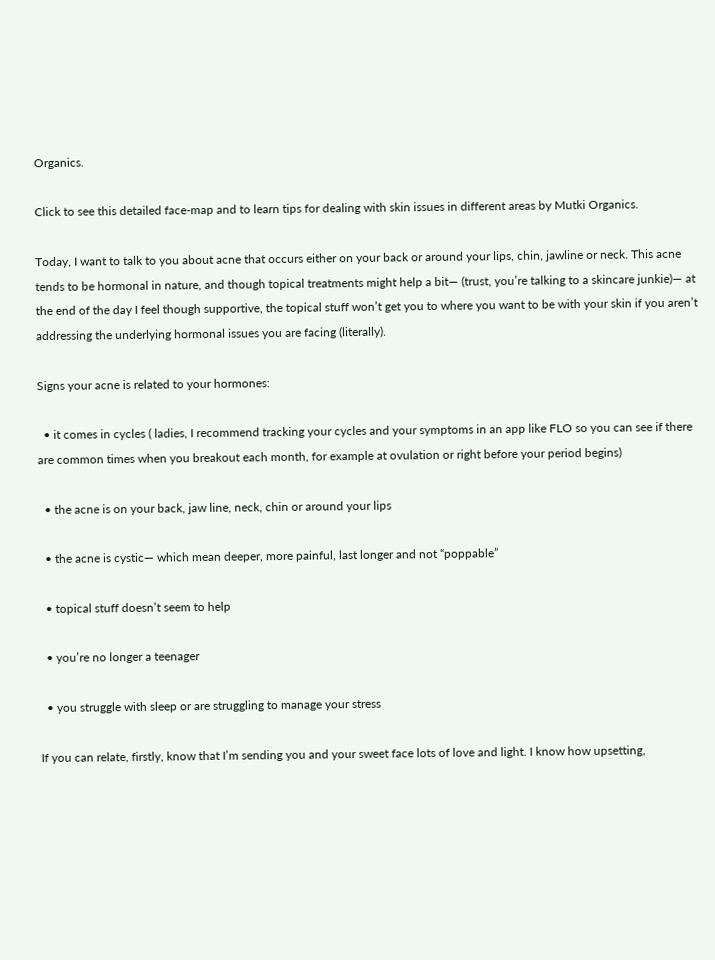Organics.

Click to see this detailed face-map and to learn tips for dealing with skin issues in different areas by Mutki Organics.

Today, I want to talk to you about acne that occurs either on your back or around your lips, chin, jawline or neck. This acne tends to be hormonal in nature, and though topical treatments might help a bit— (trust, you’re talking to a skincare junkie)— at the end of the day I feel though supportive, the topical stuff won’t get you to where you want to be with your skin if you aren’t addressing the underlying hormonal issues you are facing (literally).

Signs your acne is related to your hormones:

  • it comes in cycles ( ladies, I recommend tracking your cycles and your symptoms in an app like FLO so you can see if there are common times when you breakout each month, for example at ovulation or right before your period begins)

  • the acne is on your back, jaw line, neck, chin or around your lips

  • the acne is cystic— which mean deeper, more painful, last longer and not “poppable”

  • topical stuff doesn’t seem to help

  • you’re no longer a teenager

  • you struggle with sleep or are struggling to manage your stress

If you can relate, firstly, know that I’m sending you and your sweet face lots of love and light. I know how upsetting,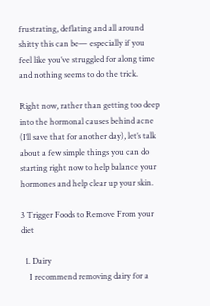frustrating, deflating and all around shitty this can be— especially if you feel like you’ve struggled for along time and nothing seems to do the trick.

Right now, rather than getting too deep into the hormonal causes behind acne (I’ll save that for another day), let’s talk about a few simple things you can do starting right now to help balance your hormones and help clear up your skin.

3 Trigger Foods to Remove From your diet

  1. Dairy
    I recommend removing dairy for a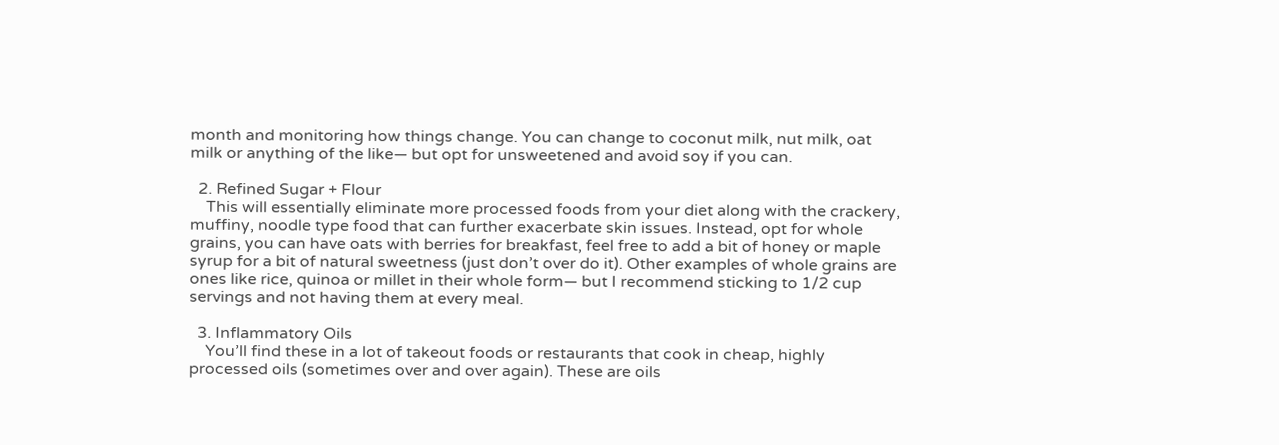month and monitoring how things change. You can change to coconut milk, nut milk, oat milk or anything of the like— but opt for unsweetened and avoid soy if you can.

  2. Refined Sugar + Flour
    This will essentially eliminate more processed foods from your diet along with the crackery, muffiny, noodle type food that can further exacerbate skin issues. Instead, opt for whole grains, you can have oats with berries for breakfast, feel free to add a bit of honey or maple syrup for a bit of natural sweetness (just don’t over do it). Other examples of whole grains are ones like rice, quinoa or millet in their whole form— but I recommend sticking to 1/2 cup servings and not having them at every meal.

  3. Inflammatory Oils
    You’ll find these in a lot of takeout foods or restaurants that cook in cheap, highly processed oils (sometimes over and over again). These are oils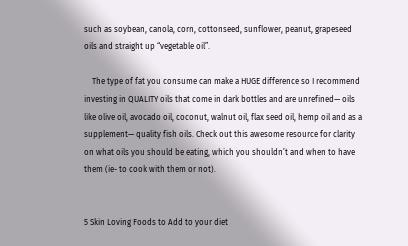such as soybean, canola, corn, cottonseed, sunflower, peanut, grapeseed oils and straight up “vegetable oil”.

    The type of fat you consume can make a HUGE difference so I recommend investing in QUALITY oils that come in dark bottles and are unrefined— oils like olive oil, avocado oil, coconut, walnut oil, flax seed oil, hemp oil and as a supplement— quality fish oils. Check out this awesome resource for clarity on what oils you should be eating, which you shouldn’t and when to have them (ie- to cook with them or not).


5 Skin Loving Foods to Add to your diet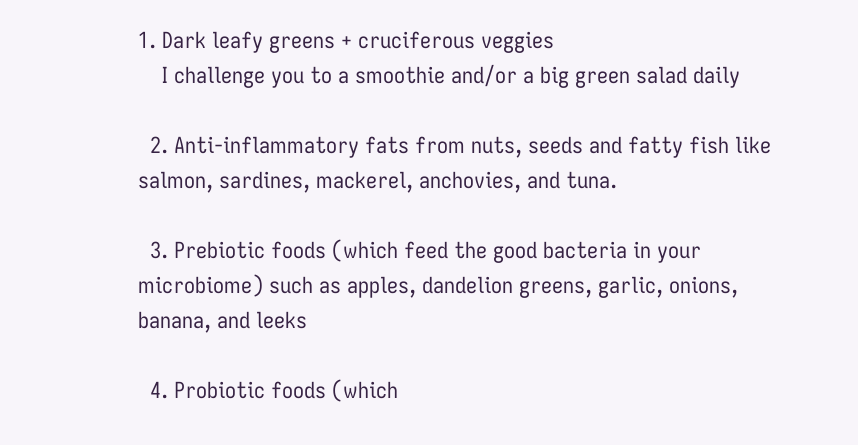1. Dark leafy greens + cruciferous veggies
    I challenge you to a smoothie and/or a big green salad daily

  2. Anti-inflammatory fats from nuts, seeds and fatty fish like salmon, sardines, mackerel, anchovies, and tuna.

  3. Prebiotic foods (which feed the good bacteria in your microbiome) such as apples, dandelion greens, garlic, onions, banana, and leeks

  4. Probiotic foods (which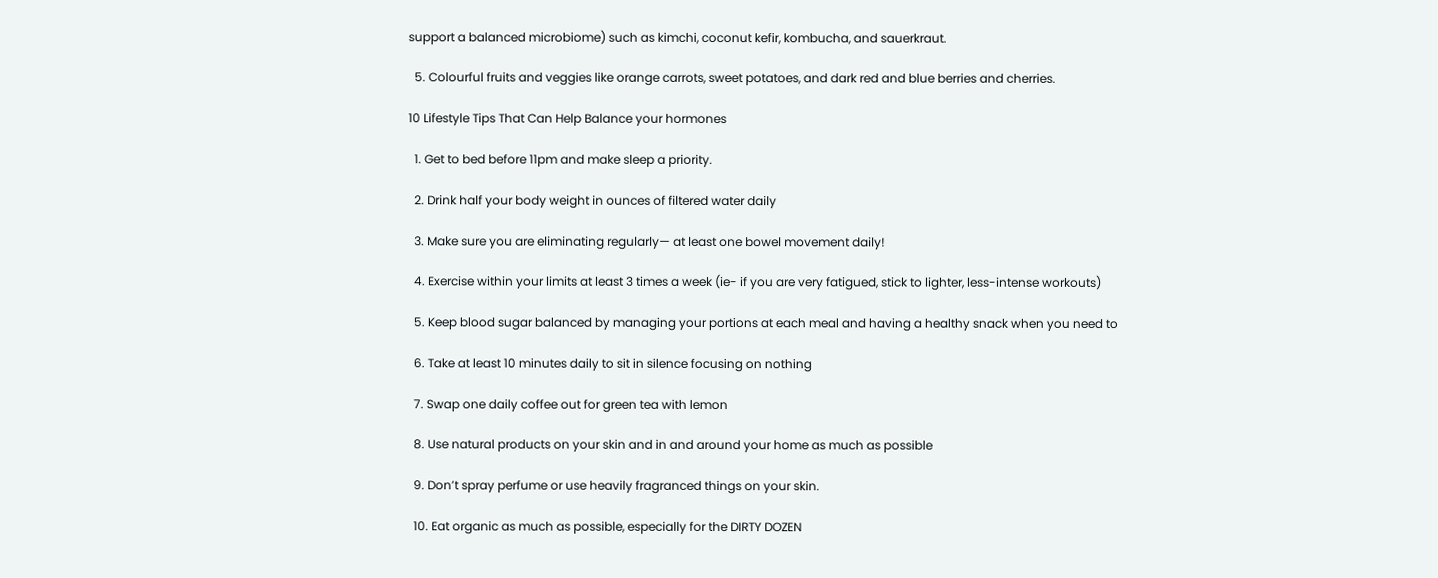support a balanced microbiome) such as kimchi, coconut kefir, kombucha, and sauerkraut.

  5. Colourful fruits and veggies like orange carrots, sweet potatoes, and dark red and blue berries and cherries.

10 Lifestyle Tips That Can Help Balance your hormones

  1. Get to bed before 11pm and make sleep a priority.

  2. Drink half your body weight in ounces of filtered water daily

  3. Make sure you are eliminating regularly— at least one bowel movement daily!

  4. Exercise within your limits at least 3 times a week (ie- if you are very fatigued, stick to lighter, less-intense workouts)

  5. Keep blood sugar balanced by managing your portions at each meal and having a healthy snack when you need to

  6. Take at least 10 minutes daily to sit in silence focusing on nothing

  7. Swap one daily coffee out for green tea with lemon

  8. Use natural products on your skin and in and around your home as much as possible

  9. Don’t spray perfume or use heavily fragranced things on your skin.

  10. Eat organic as much as possible, especially for the DIRTY DOZEN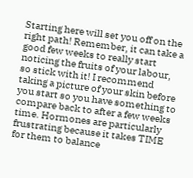Starting here will set you off on the right path! Remember, it can take a good few weeks to really start noticing the fruits of your labour, so stick with it! I recommend taking a picture of your skin before you start so you have something to compare back to after a few weeks time. Hormones are particularly frustrating because it takes TIME for them to balance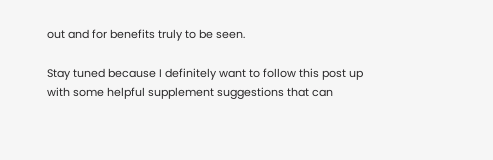out and for benefits truly to be seen.

Stay tuned because I definitely want to follow this post up with some helpful supplement suggestions that can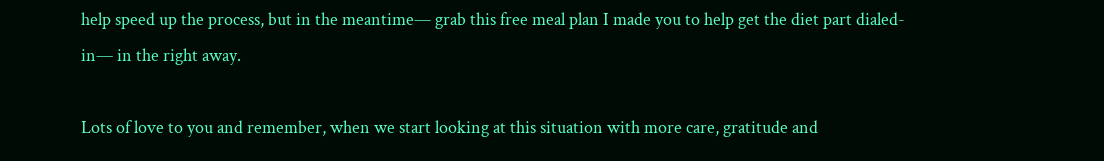help speed up the process, but in the meantime— grab this free meal plan I made you to help get the diet part dialed-in— in the right away.

Lots of love to you and remember, when we start looking at this situation with more care, gratitude and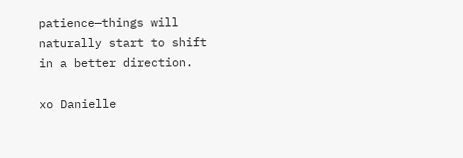patience—things will naturally start to shift in a better direction.

xo Danielle